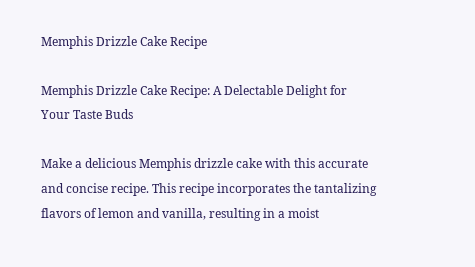Memphis Drizzle Cake Recipe

Memphis Drizzle Cake Recipe: A Delectable Delight for Your Taste Buds

Make a delicious Memphis drizzle cake with this accurate and concise recipe. This recipe incorporates the tantalizing flavors of lemon and vanilla, resulting in a moist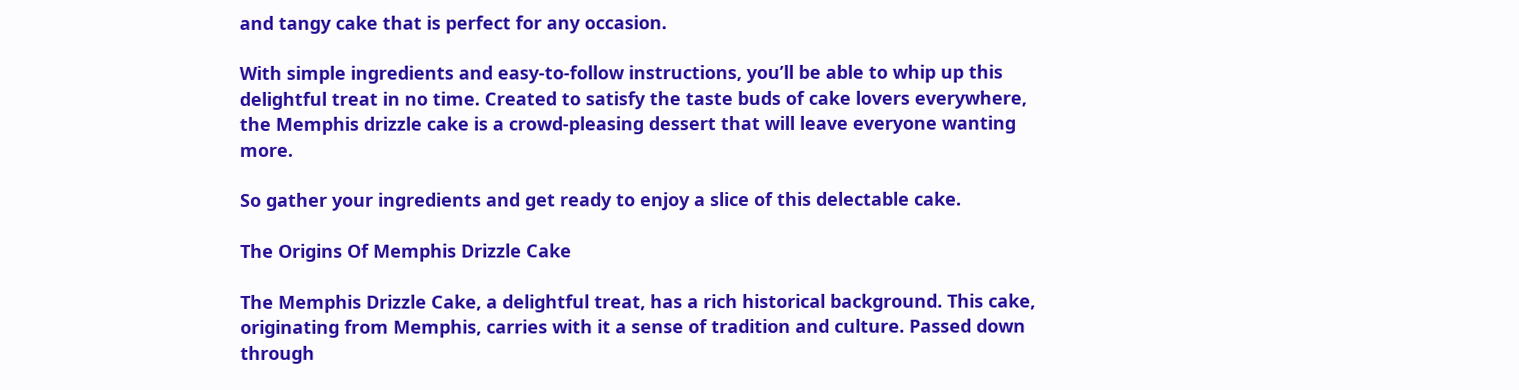and tangy cake that is perfect for any occasion.

With simple ingredients and easy-to-follow instructions, you’ll be able to whip up this delightful treat in no time. Created to satisfy the taste buds of cake lovers everywhere, the Memphis drizzle cake is a crowd-pleasing dessert that will leave everyone wanting more.

So gather your ingredients and get ready to enjoy a slice of this delectable cake.

The Origins Of Memphis Drizzle Cake

The Memphis Drizzle Cake, a delightful treat, has a rich historical background. This cake, originating from Memphis, carries with it a sense of tradition and culture. Passed down through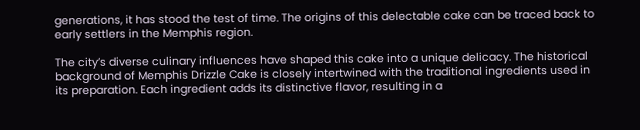generations, it has stood the test of time. The origins of this delectable cake can be traced back to early settlers in the Memphis region.

The city’s diverse culinary influences have shaped this cake into a unique delicacy. The historical background of Memphis Drizzle Cake is closely intertwined with the traditional ingredients used in its preparation. Each ingredient adds its distinctive flavor, resulting in a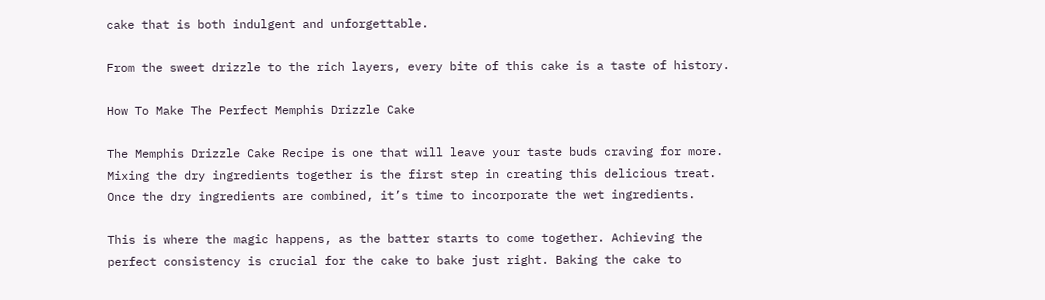cake that is both indulgent and unforgettable.

From the sweet drizzle to the rich layers, every bite of this cake is a taste of history.

How To Make The Perfect Memphis Drizzle Cake

The Memphis Drizzle Cake Recipe is one that will leave your taste buds craving for more. Mixing the dry ingredients together is the first step in creating this delicious treat. Once the dry ingredients are combined, it’s time to incorporate the wet ingredients.

This is where the magic happens, as the batter starts to come together. Achieving the perfect consistency is crucial for the cake to bake just right. Baking the cake to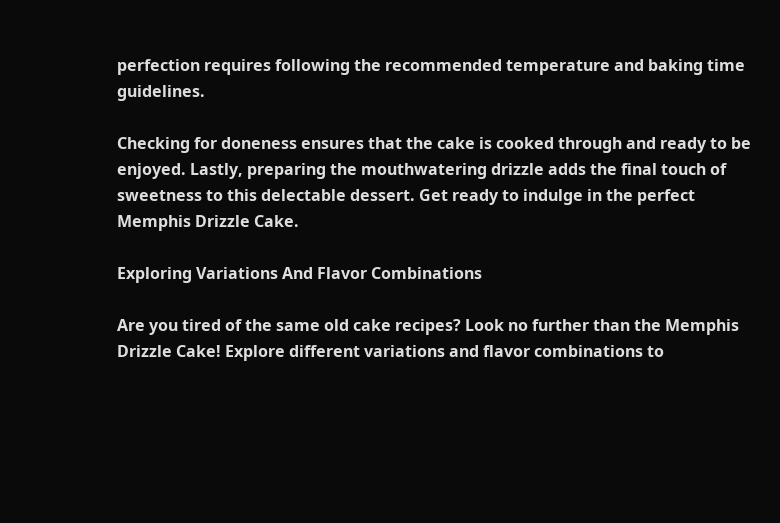perfection requires following the recommended temperature and baking time guidelines.

Checking for doneness ensures that the cake is cooked through and ready to be enjoyed. Lastly, preparing the mouthwatering drizzle adds the final touch of sweetness to this delectable dessert. Get ready to indulge in the perfect Memphis Drizzle Cake.

Exploring Variations And Flavor Combinations

Are you tired of the same old cake recipes? Look no further than the Memphis Drizzle Cake! Explore different variations and flavor combinations to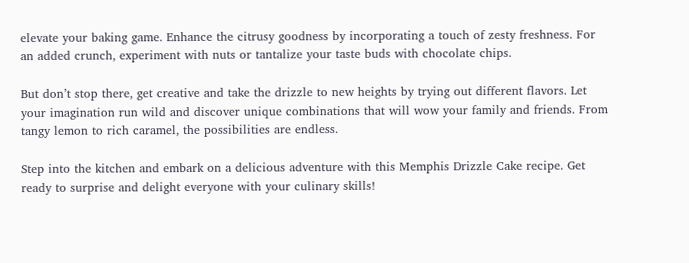elevate your baking game. Enhance the citrusy goodness by incorporating a touch of zesty freshness. For an added crunch, experiment with nuts or tantalize your taste buds with chocolate chips.

But don’t stop there, get creative and take the drizzle to new heights by trying out different flavors. Let your imagination run wild and discover unique combinations that will wow your family and friends. From tangy lemon to rich caramel, the possibilities are endless.

Step into the kitchen and embark on a delicious adventure with this Memphis Drizzle Cake recipe. Get ready to surprise and delight everyone with your culinary skills!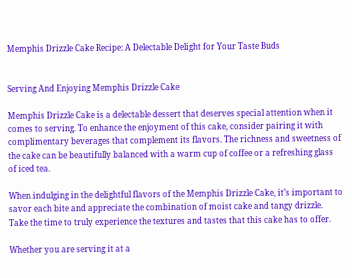Memphis Drizzle Cake Recipe: A Delectable Delight for Your Taste Buds


Serving And Enjoying Memphis Drizzle Cake

Memphis Drizzle Cake is a delectable dessert that deserves special attention when it comes to serving. To enhance the enjoyment of this cake, consider pairing it with complimentary beverages that complement its flavors. The richness and sweetness of the cake can be beautifully balanced with a warm cup of coffee or a refreshing glass of iced tea.

When indulging in the delightful flavors of the Memphis Drizzle Cake, it’s important to savor each bite and appreciate the combination of moist cake and tangy drizzle. Take the time to truly experience the textures and tastes that this cake has to offer.

Whether you are serving it at a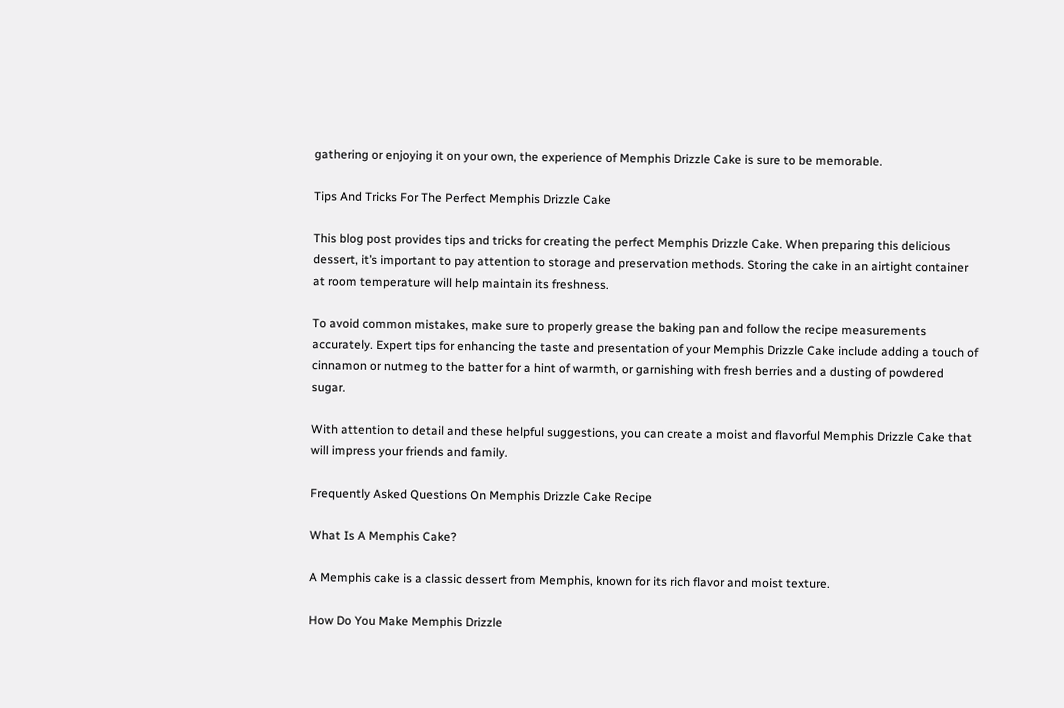gathering or enjoying it on your own, the experience of Memphis Drizzle Cake is sure to be memorable.

Tips And Tricks For The Perfect Memphis Drizzle Cake

This blog post provides tips and tricks for creating the perfect Memphis Drizzle Cake. When preparing this delicious dessert, it’s important to pay attention to storage and preservation methods. Storing the cake in an airtight container at room temperature will help maintain its freshness.

To avoid common mistakes, make sure to properly grease the baking pan and follow the recipe measurements accurately. Expert tips for enhancing the taste and presentation of your Memphis Drizzle Cake include adding a touch of cinnamon or nutmeg to the batter for a hint of warmth, or garnishing with fresh berries and a dusting of powdered sugar.

With attention to detail and these helpful suggestions, you can create a moist and flavorful Memphis Drizzle Cake that will impress your friends and family.

Frequently Asked Questions On Memphis Drizzle Cake Recipe

What Is A Memphis Cake?

A Memphis cake is a classic dessert from Memphis, known for its rich flavor and moist texture.

How Do You Make Memphis Drizzle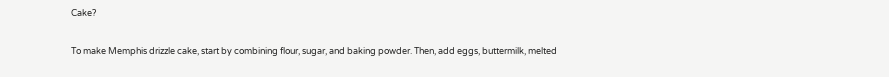Cake?

To make Memphis drizzle cake, start by combining flour, sugar, and baking powder. Then, add eggs, buttermilk, melted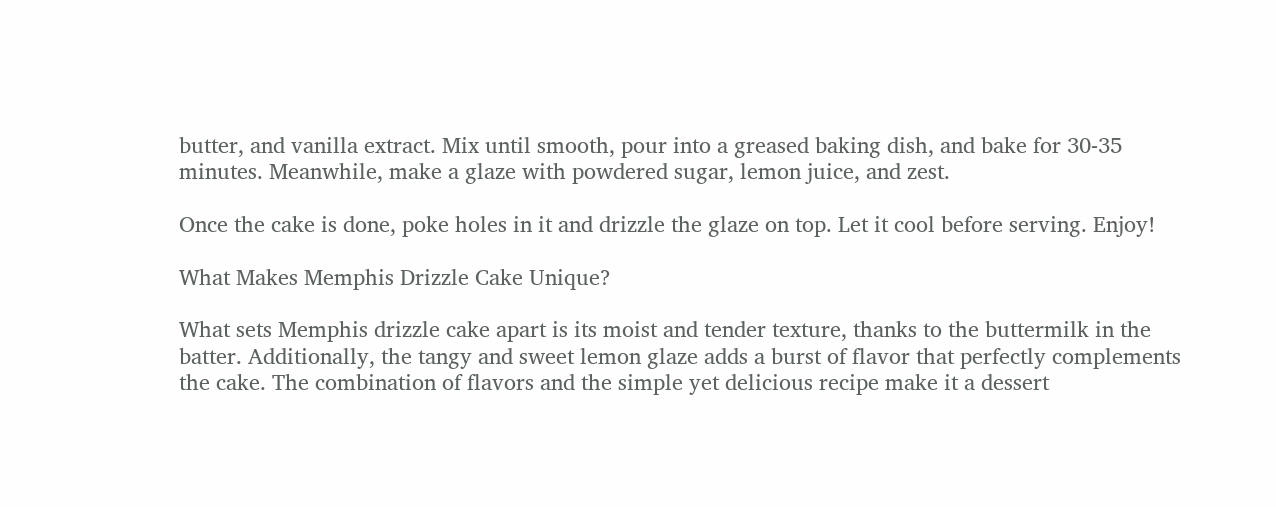butter, and vanilla extract. Mix until smooth, pour into a greased baking dish, and bake for 30-35 minutes. Meanwhile, make a glaze with powdered sugar, lemon juice, and zest.

Once the cake is done, poke holes in it and drizzle the glaze on top. Let it cool before serving. Enjoy!

What Makes Memphis Drizzle Cake Unique?

What sets Memphis drizzle cake apart is its moist and tender texture, thanks to the buttermilk in the batter. Additionally, the tangy and sweet lemon glaze adds a burst of flavor that perfectly complements the cake. The combination of flavors and the simple yet delicious recipe make it a dessert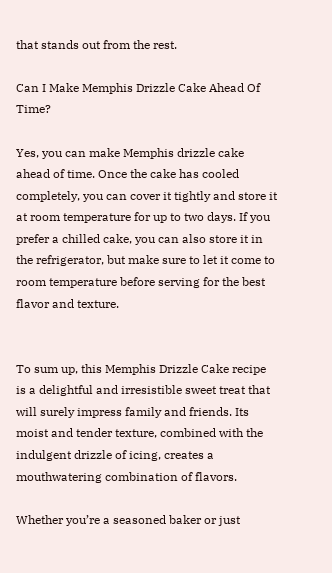that stands out from the rest.

Can I Make Memphis Drizzle Cake Ahead Of Time?

Yes, you can make Memphis drizzle cake ahead of time. Once the cake has cooled completely, you can cover it tightly and store it at room temperature for up to two days. If you prefer a chilled cake, you can also store it in the refrigerator, but make sure to let it come to room temperature before serving for the best flavor and texture.


To sum up, this Memphis Drizzle Cake recipe is a delightful and irresistible sweet treat that will surely impress family and friends. Its moist and tender texture, combined with the indulgent drizzle of icing, creates a mouthwatering combination of flavors.

Whether you’re a seasoned baker or just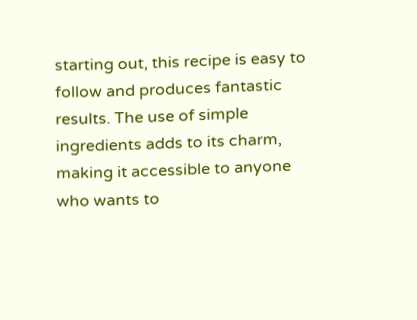starting out, this recipe is easy to follow and produces fantastic results. The use of simple ingredients adds to its charm, making it accessible to anyone who wants to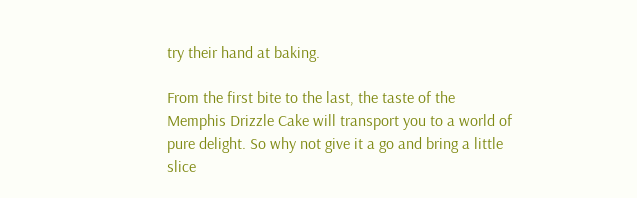try their hand at baking.

From the first bite to the last, the taste of the Memphis Drizzle Cake will transport you to a world of pure delight. So why not give it a go and bring a little slice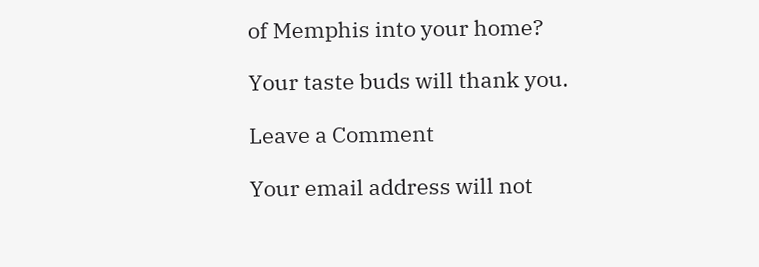of Memphis into your home?

Your taste buds will thank you.

Leave a Comment

Your email address will not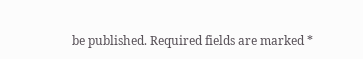be published. Required fields are marked *